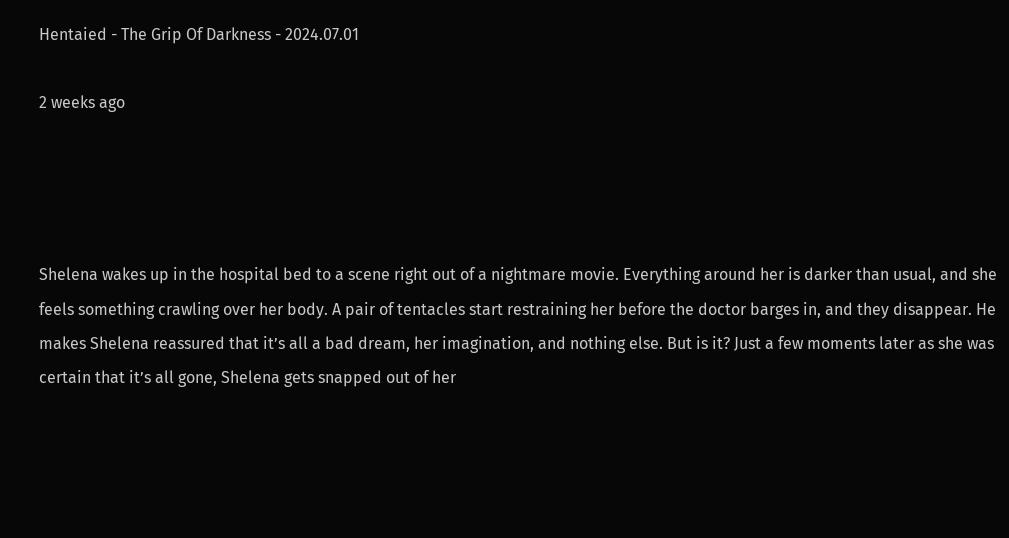Hentaied - The Grip Of Darkness - 2024.07.01

2 weeks ago




Shelena wakes up in the hospital bed to a scene right out of a nightmare movie. Everything around her is darker than usual, and she feels something crawling over her body. A pair of tentacles start restraining her before the doctor barges in, and they disappear. He makes Shelena reassured that it’s all a bad dream, her imagination, and nothing else. But is it? Just a few moments later as she was certain that it’s all gone, Shelena gets snapped out of her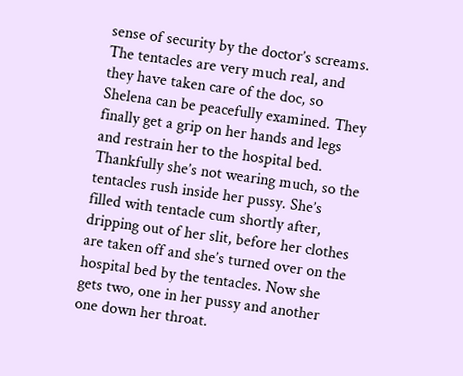sense of security by the doctor’s screams. The tentacles are very much real, and they have taken care of the doc, so Shelena can be peacefully examined. They finally get a grip on her hands and legs and restrain her to the hospital bed. Thankfully she’s not wearing much, so the tentacles rush inside her pussy. She’s filled with tentacle cum shortly after, dripping out of her slit, before her clothes are taken off and she’s turned over on the hospital bed by the tentacles. Now she gets two, one in her pussy and another one down her throat.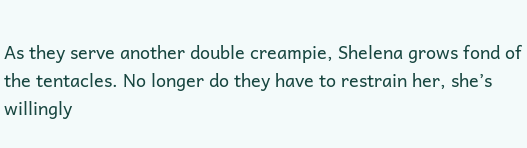As they serve another double creampie, Shelena grows fond of the tentacles. No longer do they have to restrain her, she’s willingly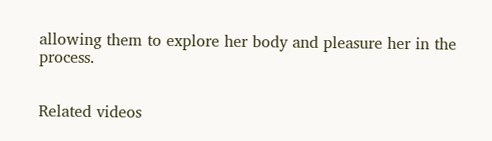allowing them to explore her body and pleasure her in the process.


Related videos